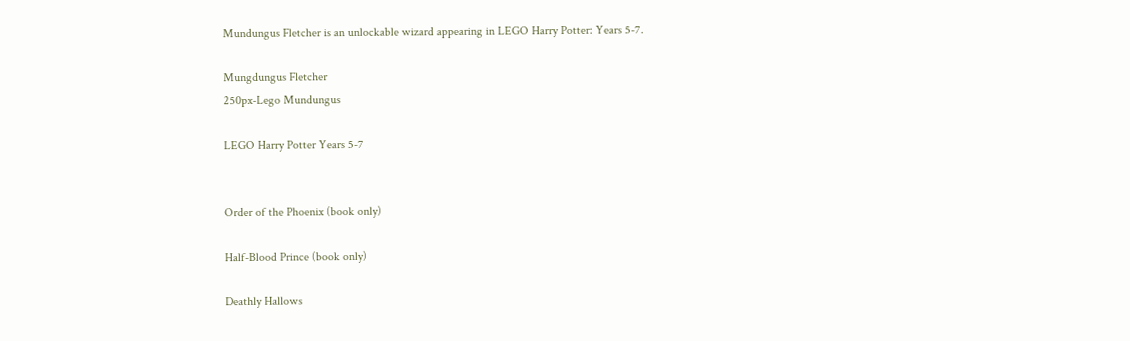Mundungus Fletcher is an unlockable wizard appearing in LEGO Harry Potter: Years 5-7.

Mungdungus Fletcher
250px-Lego Mundungus

LEGO Harry Potter Years 5-7


Order of the Phoenix (book only)

Half-Blood Prince (book only)

Deathly Hallows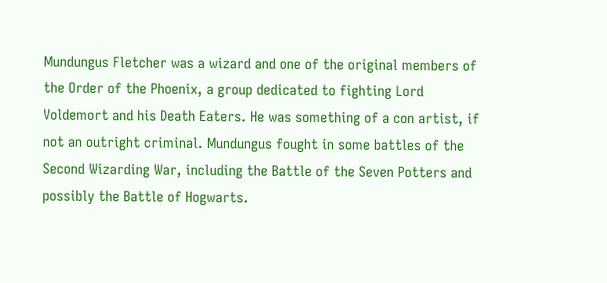Mundungus Fletcher was a wizard and one of the original members of the Order of the Phoenix, a group dedicated to fighting Lord Voldemort and his Death Eaters. He was something of a con artist, if not an outright criminal. Mundungus fought in some battles of the Second Wizarding War, including the Battle of the Seven Potters and possibly the Battle of Hogwarts.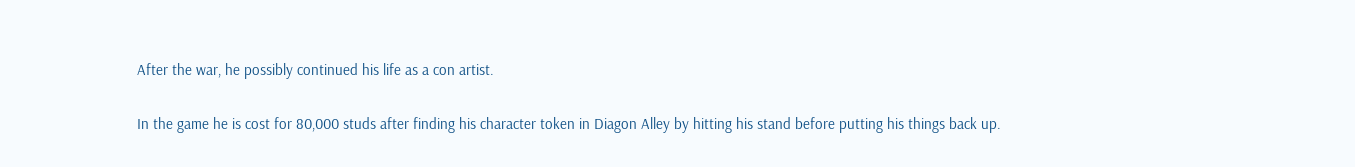After the war, he possibly continued his life as a con artist.

In the game he is cost for 80,000 studs after finding his character token in Diagon Alley by hitting his stand before putting his things back up.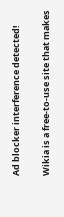Ad blocker interference detected!

Wikia is a free-to-use site that makes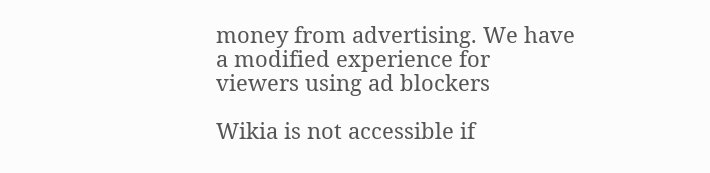money from advertising. We have a modified experience for viewers using ad blockers

Wikia is not accessible if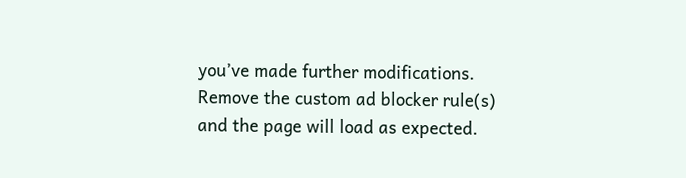you’ve made further modifications. Remove the custom ad blocker rule(s) and the page will load as expected.